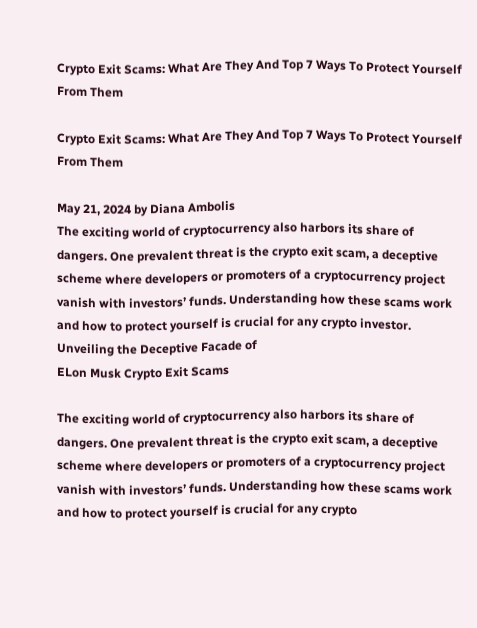Crypto Exit Scams: What Are They And Top 7 Ways To Protect Yourself From Them

Crypto Exit Scams: What Are They And Top 7 Ways To Protect Yourself From Them

May 21, 2024 by Diana Ambolis
The exciting world of cryptocurrency also harbors its share of dangers. One prevalent threat is the crypto exit scam, a deceptive scheme where developers or promoters of a cryptocurrency project vanish with investors’ funds. Understanding how these scams work and how to protect yourself is crucial for any crypto investor. Unveiling the Deceptive Facade of
ELon Musk Crypto Exit Scams

The exciting world of cryptocurrency also harbors its share of dangers. One prevalent threat is the crypto exit scam, a deceptive scheme where developers or promoters of a cryptocurrency project vanish with investors’ funds. Understanding how these scams work and how to protect yourself is crucial for any crypto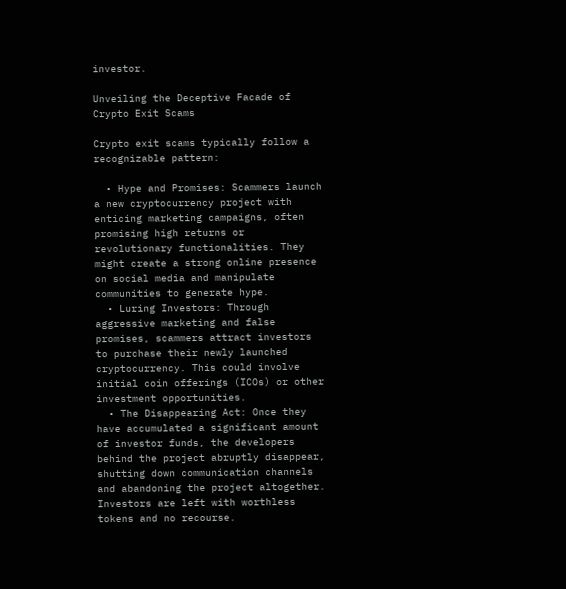investor.

Unveiling the Deceptive Facade of Crypto Exit Scams

Crypto exit scams typically follow a recognizable pattern:

  • Hype and Promises: Scammers launch a new cryptocurrency project with enticing marketing campaigns, often promising high returns or revolutionary functionalities. They might create a strong online presence on social media and manipulate communities to generate hype.
  • Luring Investors: Through aggressive marketing and false promises, scammers attract investors to purchase their newly launched cryptocurrency. This could involve initial coin offerings (ICOs) or other investment opportunities.
  • The Disappearing Act: Once they have accumulated a significant amount of investor funds, the developers behind the project abruptly disappear, shutting down communication channels and abandoning the project altogether. Investors are left with worthless tokens and no recourse.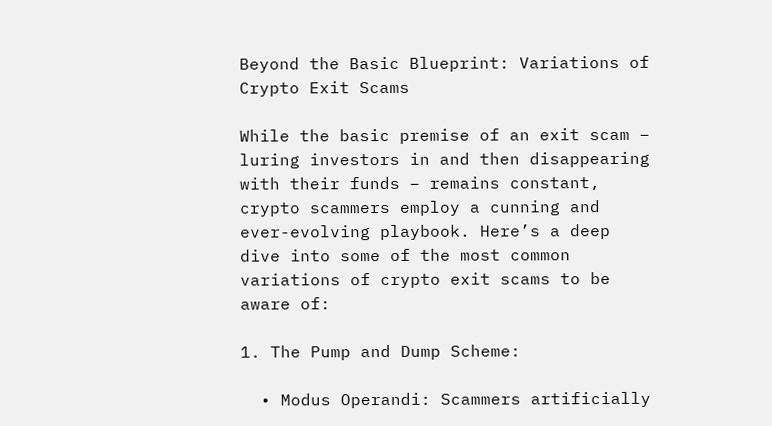Beyond the Basic Blueprint: Variations of Crypto Exit Scams

While the basic premise of an exit scam – luring investors in and then disappearing with their funds – remains constant, crypto scammers employ a cunning and ever-evolving playbook. Here’s a deep dive into some of the most common variations of crypto exit scams to be aware of:

1. The Pump and Dump Scheme:

  • Modus Operandi: Scammers artificially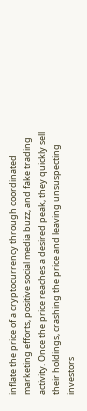inflate the price of a cryptocurrency through coordinated marketing efforts, positive social media buzz, and fake trading activity. Once the price reaches a desired peak, they quickly sell their holdings, crashing the price and leaving unsuspecting investors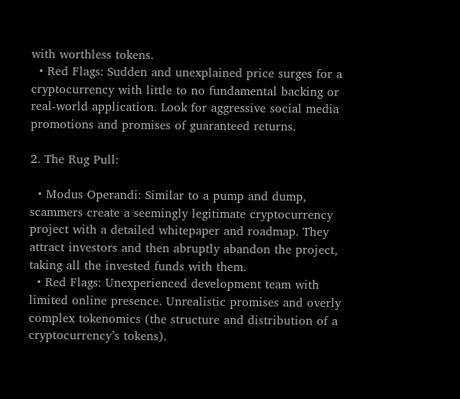with worthless tokens.
  • Red Flags: Sudden and unexplained price surges for a cryptocurrency with little to no fundamental backing or real-world application. Look for aggressive social media promotions and promises of guaranteed returns.

2. The Rug Pull:

  • Modus Operandi: Similar to a pump and dump, scammers create a seemingly legitimate cryptocurrency project with a detailed whitepaper and roadmap. They attract investors and then abruptly abandon the project, taking all the invested funds with them.
  • Red Flags: Unexperienced development team with limited online presence. Unrealistic promises and overly complex tokenomics (the structure and distribution of a cryptocurrency’s tokens).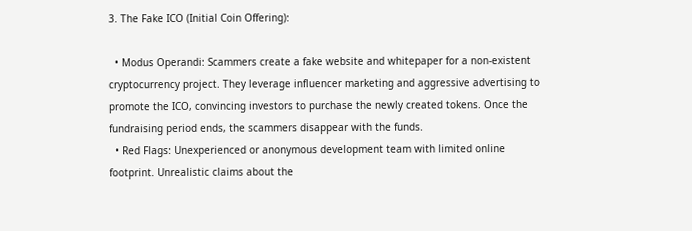3. The Fake ICO (Initial Coin Offering):

  • Modus Operandi: Scammers create a fake website and whitepaper for a non-existent cryptocurrency project. They leverage influencer marketing and aggressive advertising to promote the ICO, convincing investors to purchase the newly created tokens. Once the fundraising period ends, the scammers disappear with the funds.
  • Red Flags: Unexperienced or anonymous development team with limited online footprint. Unrealistic claims about the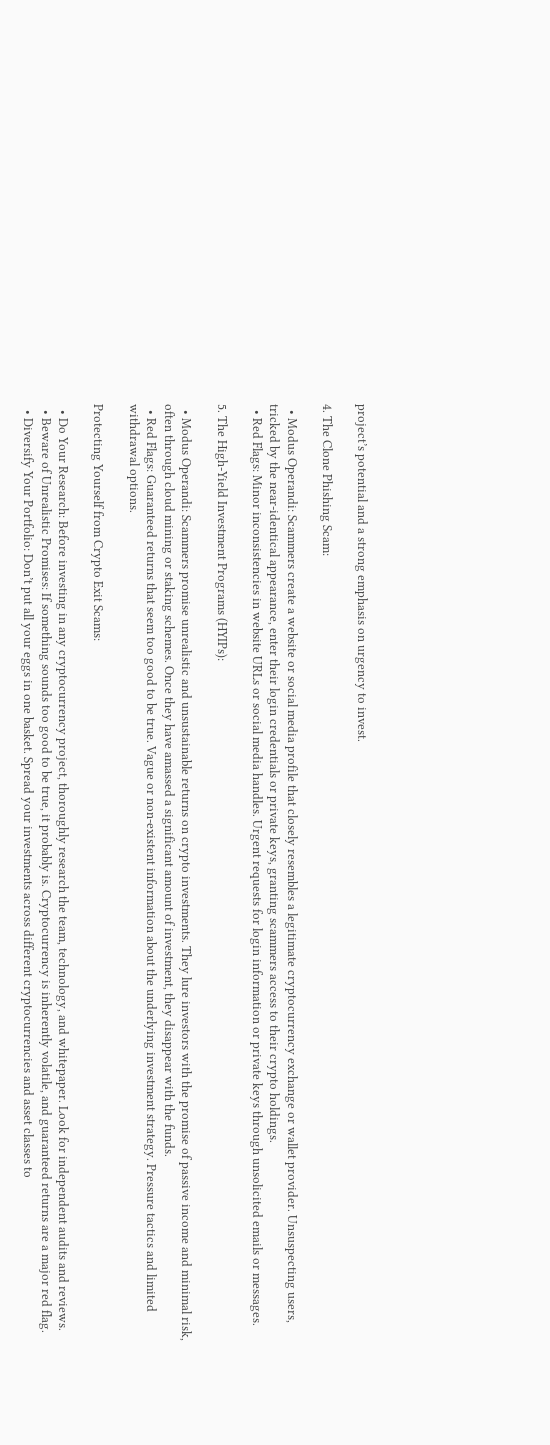project’s potential and a strong emphasis on urgency to invest.

4. The Clone Phishing Scam:

  • Modus Operandi: Scammers create a website or social media profile that closely resembles a legitimate cryptocurrency exchange or wallet provider. Unsuspecting users, tricked by the near-identical appearance, enter their login credentials or private keys, granting scammers access to their crypto holdings.
  • Red Flags: Minor inconsistencies in website URLs or social media handles. Urgent requests for login information or private keys through unsolicited emails or messages.

5. The High-Yield Investment Programs (HYIPs):

  • Modus Operandi: Scammers promise unrealistic and unsustainable returns on crypto investments. They lure investors with the promise of passive income and minimal risk, often through cloud mining or staking schemes. Once they have amassed a significant amount of investment, they disappear with the funds.
  • Red Flags: Guaranteed returns that seem too good to be true. Vague or non-existent information about the underlying investment strategy. Pressure tactics and limited withdrawal options.

Protecting Yourself from Crypto Exit Scams:

  • Do Your Research: Before investing in any cryptocurrency project, thoroughly research the team, technology, and whitepaper. Look for independent audits and reviews.
  • Beware of Unrealistic Promises: If something sounds too good to be true, it probably is. Cryptocurrency is inherently volatile, and guaranteed returns are a major red flag.
  • Diversify Your Portfolio: Don’t put all your eggs in one basket. Spread your investments across different cryptocurrencies and asset classes to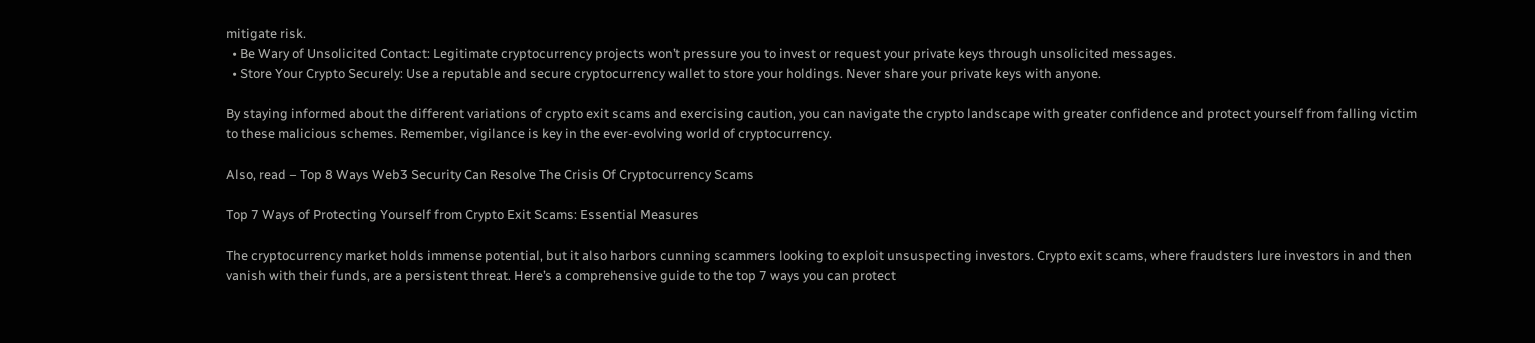mitigate risk.
  • Be Wary of Unsolicited Contact: Legitimate cryptocurrency projects won’t pressure you to invest or request your private keys through unsolicited messages.
  • Store Your Crypto Securely: Use a reputable and secure cryptocurrency wallet to store your holdings. Never share your private keys with anyone.

By staying informed about the different variations of crypto exit scams and exercising caution, you can navigate the crypto landscape with greater confidence and protect yourself from falling victim to these malicious schemes. Remember, vigilance is key in the ever-evolving world of cryptocurrency.

Also, read – Top 8 Ways Web3 Security Can Resolve The Crisis Of Cryptocurrency Scams

Top 7 Ways of Protecting Yourself from Crypto Exit Scams: Essential Measures

The cryptocurrency market holds immense potential, but it also harbors cunning scammers looking to exploit unsuspecting investors. Crypto exit scams, where fraudsters lure investors in and then vanish with their funds, are a persistent threat. Here’s a comprehensive guide to the top 7 ways you can protect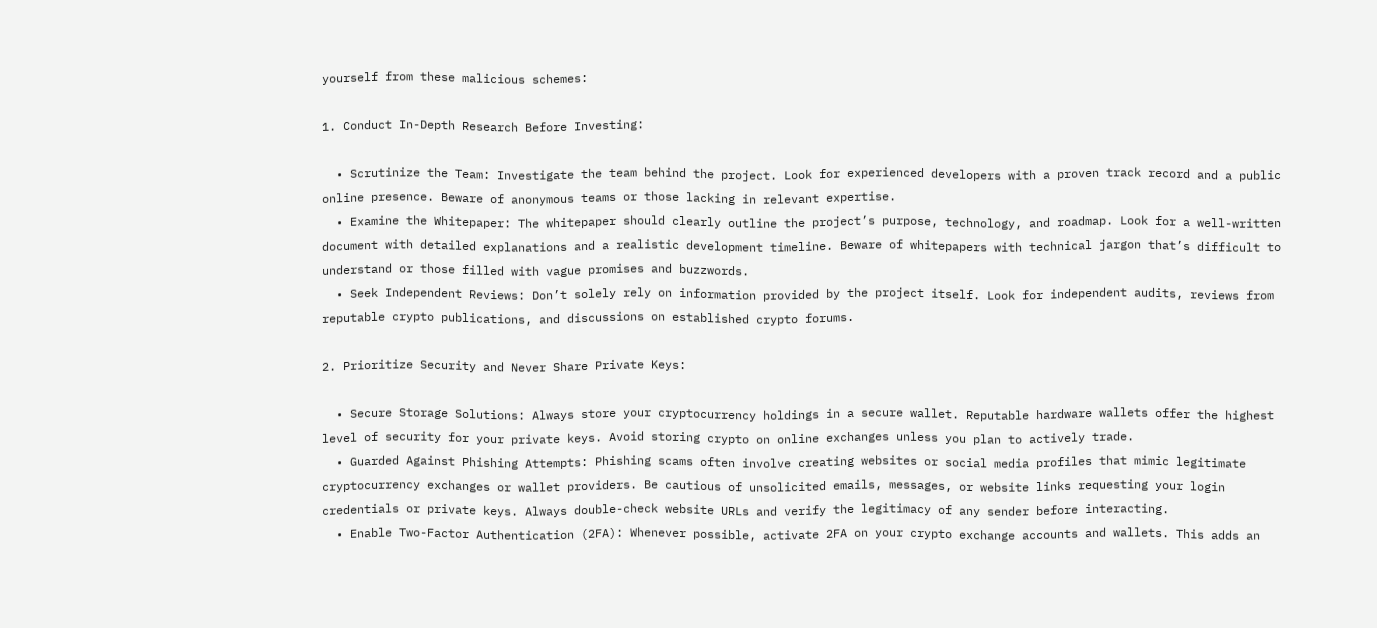yourself from these malicious schemes:

1. Conduct In-Depth Research Before Investing:

  • Scrutinize the Team: Investigate the team behind the project. Look for experienced developers with a proven track record and a public online presence. Beware of anonymous teams or those lacking in relevant expertise.
  • Examine the Whitepaper: The whitepaper should clearly outline the project’s purpose, technology, and roadmap. Look for a well-written document with detailed explanations and a realistic development timeline. Beware of whitepapers with technical jargon that’s difficult to understand or those filled with vague promises and buzzwords.
  • Seek Independent Reviews: Don’t solely rely on information provided by the project itself. Look for independent audits, reviews from reputable crypto publications, and discussions on established crypto forums.

2. Prioritize Security and Never Share Private Keys:

  • Secure Storage Solutions: Always store your cryptocurrency holdings in a secure wallet. Reputable hardware wallets offer the highest level of security for your private keys. Avoid storing crypto on online exchanges unless you plan to actively trade.
  • Guarded Against Phishing Attempts: Phishing scams often involve creating websites or social media profiles that mimic legitimate cryptocurrency exchanges or wallet providers. Be cautious of unsolicited emails, messages, or website links requesting your login credentials or private keys. Always double-check website URLs and verify the legitimacy of any sender before interacting.
  • Enable Two-Factor Authentication (2FA): Whenever possible, activate 2FA on your crypto exchange accounts and wallets. This adds an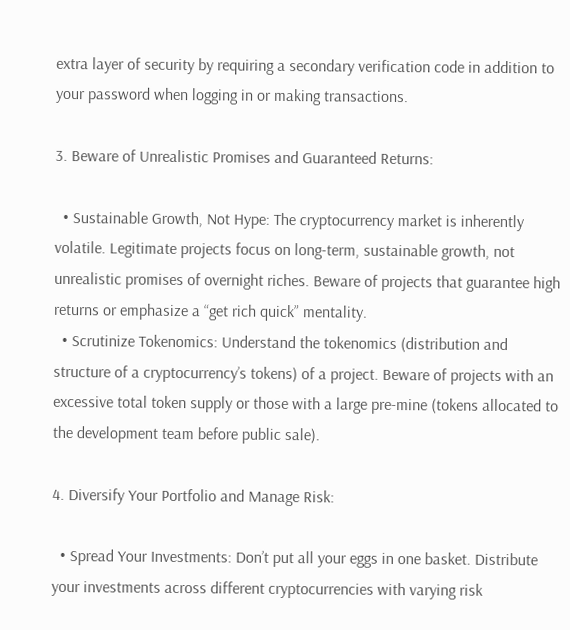extra layer of security by requiring a secondary verification code in addition to your password when logging in or making transactions.

3. Beware of Unrealistic Promises and Guaranteed Returns:

  • Sustainable Growth, Not Hype: The cryptocurrency market is inherently volatile. Legitimate projects focus on long-term, sustainable growth, not unrealistic promises of overnight riches. Beware of projects that guarantee high returns or emphasize a “get rich quick” mentality.
  • Scrutinize Tokenomics: Understand the tokenomics (distribution and structure of a cryptocurrency’s tokens) of a project. Beware of projects with an excessive total token supply or those with a large pre-mine (tokens allocated to the development team before public sale).

4. Diversify Your Portfolio and Manage Risk:

  • Spread Your Investments: Don’t put all your eggs in one basket. Distribute your investments across different cryptocurrencies with varying risk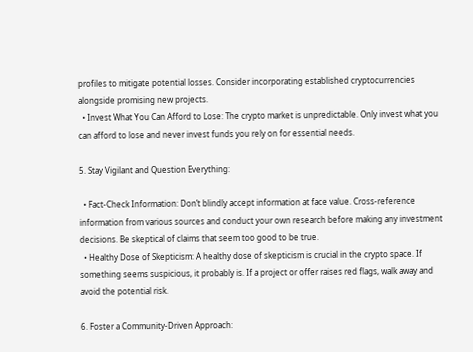profiles to mitigate potential losses. Consider incorporating established cryptocurrencies alongside promising new projects.
  • Invest What You Can Afford to Lose: The crypto market is unpredictable. Only invest what you can afford to lose and never invest funds you rely on for essential needs.

5. Stay Vigilant and Question Everything:

  • Fact-Check Information: Don’t blindly accept information at face value. Cross-reference information from various sources and conduct your own research before making any investment decisions. Be skeptical of claims that seem too good to be true.
  • Healthy Dose of Skepticism: A healthy dose of skepticism is crucial in the crypto space. If something seems suspicious, it probably is. If a project or offer raises red flags, walk away and avoid the potential risk.

6. Foster a Community-Driven Approach: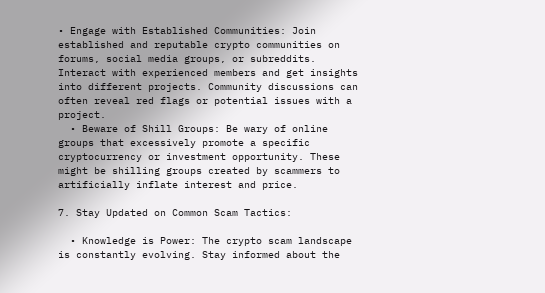• Engage with Established Communities: Join established and reputable crypto communities on forums, social media groups, or subreddits. Interact with experienced members and get insights into different projects. Community discussions can often reveal red flags or potential issues with a project.
  • Beware of Shill Groups: Be wary of online groups that excessively promote a specific cryptocurrency or investment opportunity. These might be shilling groups created by scammers to artificially inflate interest and price.

7. Stay Updated on Common Scam Tactics:

  • Knowledge is Power: The crypto scam landscape is constantly evolving. Stay informed about the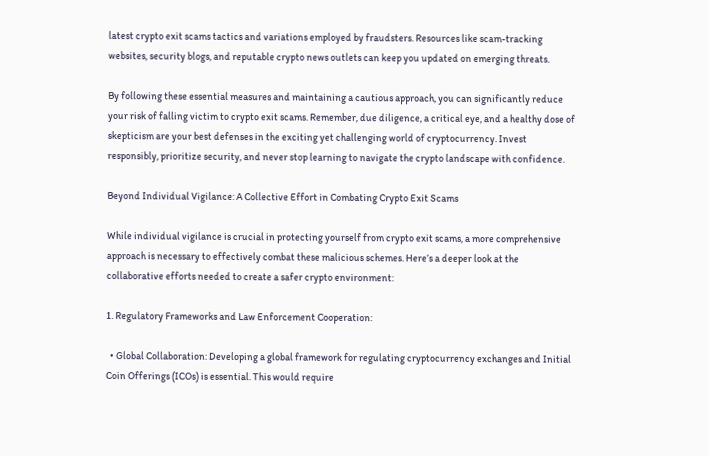latest crypto exit scams tactics and variations employed by fraudsters. Resources like scam-tracking websites, security blogs, and reputable crypto news outlets can keep you updated on emerging threats.

By following these essential measures and maintaining a cautious approach, you can significantly reduce your risk of falling victim to crypto exit scams. Remember, due diligence, a critical eye, and a healthy dose of skepticism are your best defenses in the exciting yet challenging world of cryptocurrency. Invest responsibly, prioritize security, and never stop learning to navigate the crypto landscape with confidence.

Beyond Individual Vigilance: A Collective Effort in Combating Crypto Exit Scams

While individual vigilance is crucial in protecting yourself from crypto exit scams, a more comprehensive approach is necessary to effectively combat these malicious schemes. Here’s a deeper look at the collaborative efforts needed to create a safer crypto environment:

1. Regulatory Frameworks and Law Enforcement Cooperation:

  • Global Collaboration: Developing a global framework for regulating cryptocurrency exchanges and Initial Coin Offerings (ICOs) is essential. This would require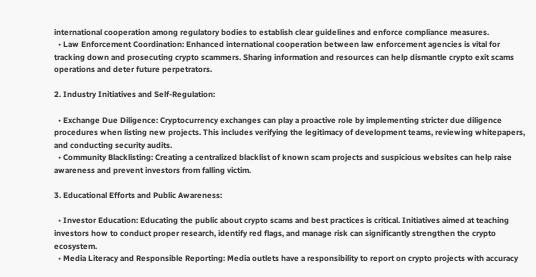international cooperation among regulatory bodies to establish clear guidelines and enforce compliance measures.
  • Law Enforcement Coordination: Enhanced international cooperation between law enforcement agencies is vital for tracking down and prosecuting crypto scammers. Sharing information and resources can help dismantle crypto exit scams operations and deter future perpetrators.

2. Industry Initiatives and Self-Regulation:

  • Exchange Due Diligence: Cryptocurrency exchanges can play a proactive role by implementing stricter due diligence procedures when listing new projects. This includes verifying the legitimacy of development teams, reviewing whitepapers, and conducting security audits.
  • Community Blacklisting: Creating a centralized blacklist of known scam projects and suspicious websites can help raise awareness and prevent investors from falling victim.

3. Educational Efforts and Public Awareness:

  • Investor Education: Educating the public about crypto scams and best practices is critical. Initiatives aimed at teaching investors how to conduct proper research, identify red flags, and manage risk can significantly strengthen the crypto ecosystem.
  • Media Literacy and Responsible Reporting: Media outlets have a responsibility to report on crypto projects with accuracy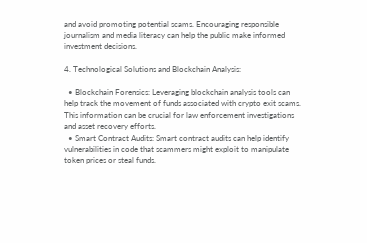and avoid promoting potential scams. Encouraging responsible journalism and media literacy can help the public make informed investment decisions.

4. Technological Solutions and Blockchain Analysis:

  • Blockchain Forensics: Leveraging blockchain analysis tools can help track the movement of funds associated with crypto exit scams. This information can be crucial for law enforcement investigations and asset recovery efforts.
  • Smart Contract Audits: Smart contract audits can help identify vulnerabilities in code that scammers might exploit to manipulate token prices or steal funds.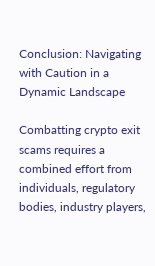Conclusion: Navigating with Caution in a Dynamic Landscape

Combatting crypto exit scams requires a combined effort from individuals, regulatory bodies, industry players,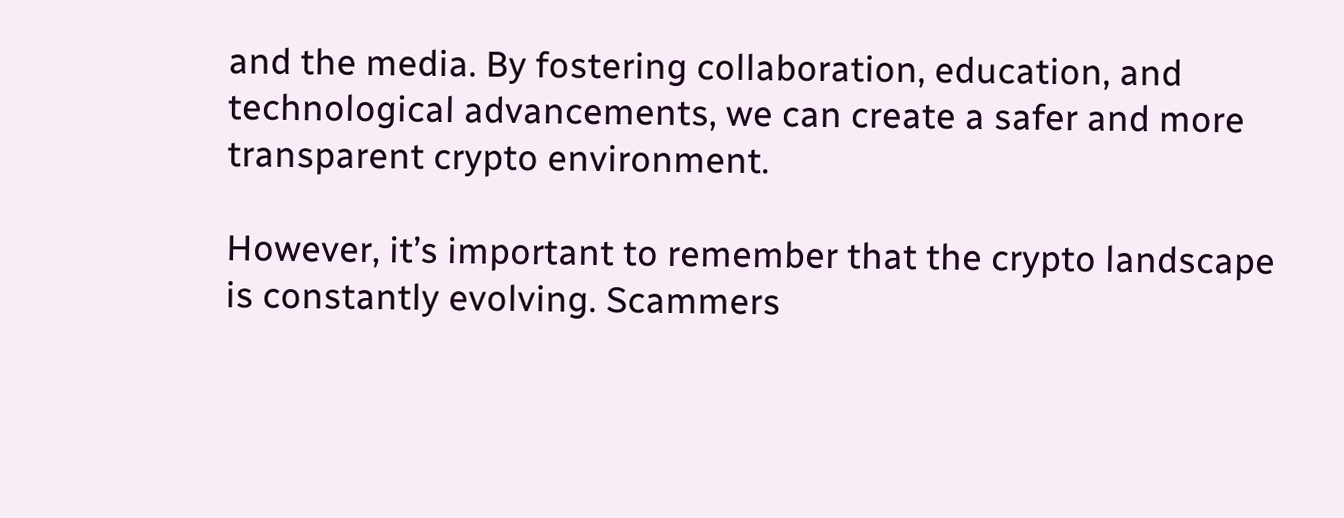and the media. By fostering collaboration, education, and technological advancements, we can create a safer and more transparent crypto environment.

However, it’s important to remember that the crypto landscape is constantly evolving. Scammers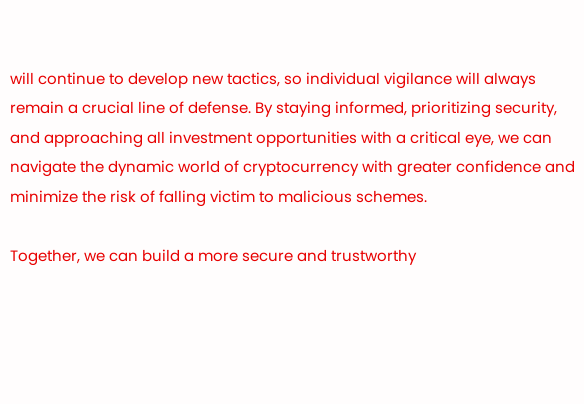will continue to develop new tactics, so individual vigilance will always remain a crucial line of defense. By staying informed, prioritizing security, and approaching all investment opportunities with a critical eye, we can navigate the dynamic world of cryptocurrency with greater confidence and minimize the risk of falling victim to malicious schemes.

Together, we can build a more secure and trustworthy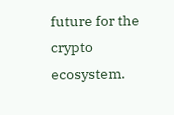future for the crypto ecosystem.